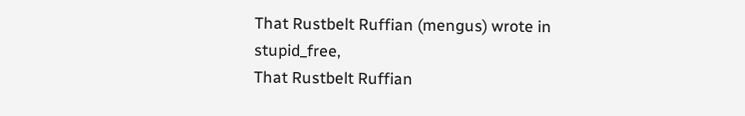That Rustbelt Ruffian (mengus) wrote in stupid_free,
That Rustbelt Ruffian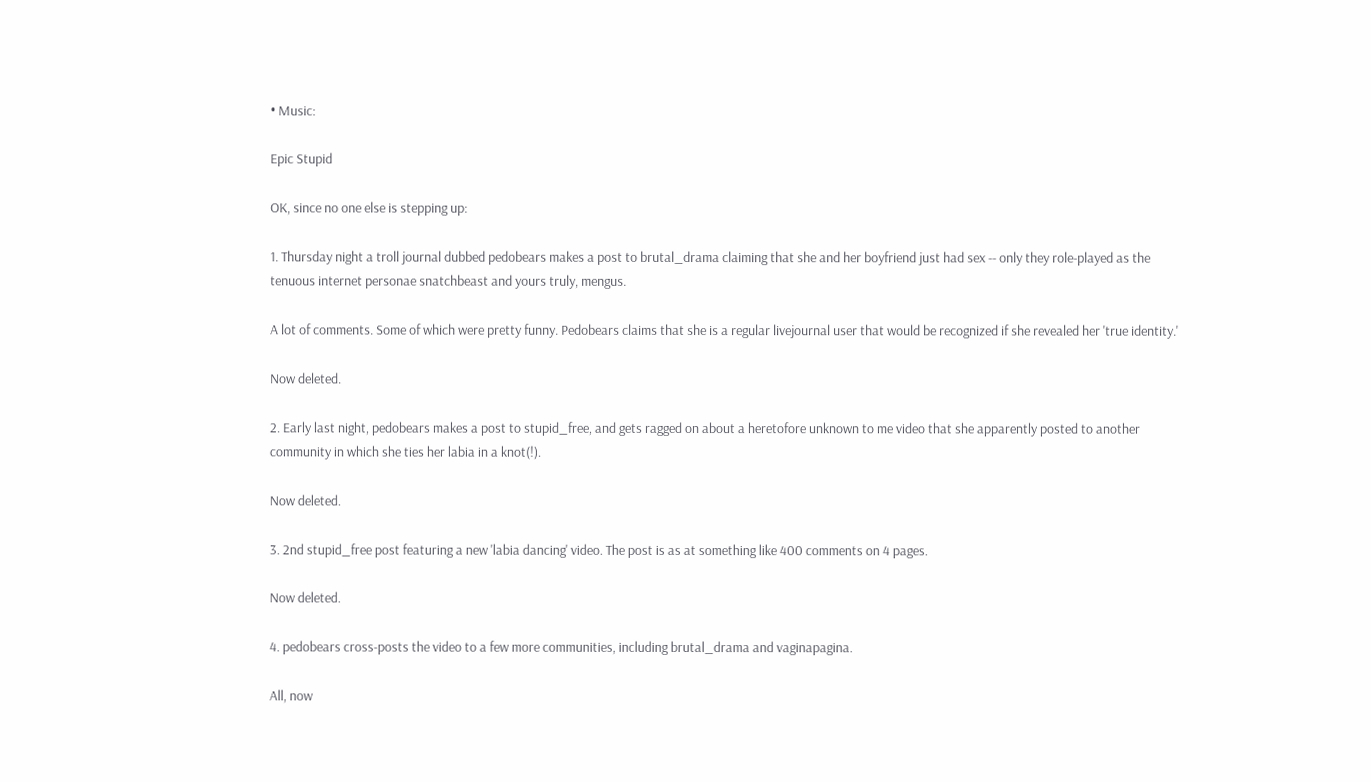• Music:

Epic Stupid

OK, since no one else is stepping up:

1. Thursday night a troll journal dubbed pedobears makes a post to brutal_drama claiming that she and her boyfriend just had sex -- only they role-played as the tenuous internet personae snatchbeast and yours truly, mengus.

A lot of comments. Some of which were pretty funny. Pedobears claims that she is a regular livejournal user that would be recognized if she revealed her 'true identity.'

Now deleted.

2. Early last night, pedobears makes a post to stupid_free, and gets ragged on about a heretofore unknown to me video that she apparently posted to another community in which she ties her labia in a knot(!).

Now deleted.

3. 2nd stupid_free post featuring a new 'labia dancing' video. The post is as at something like 400 comments on 4 pages.

Now deleted.

4. pedobears cross-posts the video to a few more communities, including brutal_drama and vaginapagina.

All, now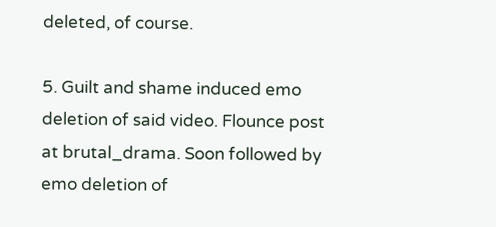deleted, of course.

5. Guilt and shame induced emo deletion of said video. Flounce post at brutal_drama. Soon followed by emo deletion of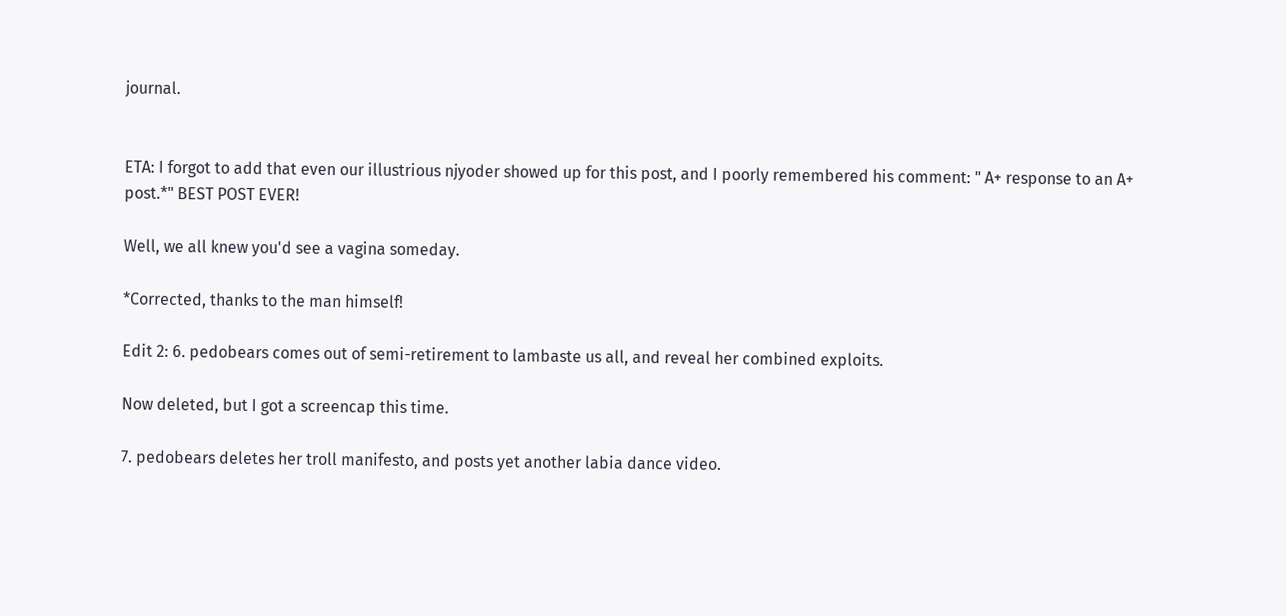journal.


ETA: I forgot to add that even our illustrious njyoder showed up for this post, and I poorly remembered his comment: " A+ response to an A+ post.*" BEST POST EVER!

Well, we all knew you'd see a vagina someday.

*Corrected, thanks to the man himself!

Edit 2: 6. pedobears comes out of semi-retirement to lambaste us all, and reveal her combined exploits.

Now deleted, but I got a screencap this time.

7. pedobears deletes her troll manifesto, and posts yet another labia dance video.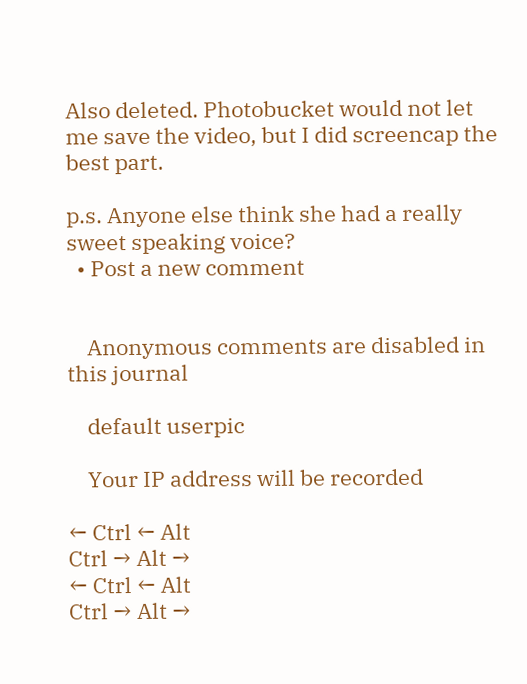Also deleted. Photobucket would not let me save the video, but I did screencap the best part.

p.s. Anyone else think she had a really sweet speaking voice?
  • Post a new comment


    Anonymous comments are disabled in this journal

    default userpic

    Your IP address will be recorded

← Ctrl ← Alt
Ctrl → Alt →
← Ctrl ← Alt
Ctrl → Alt →